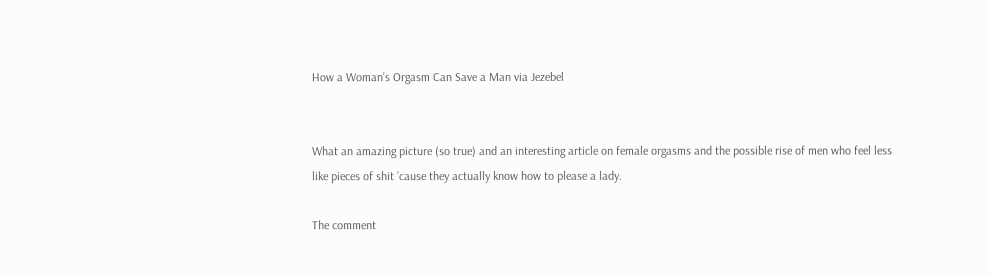How a Woman’s Orgasm Can Save a Man via Jezebel


What an amazing picture (so true) and an interesting article on female orgasms and the possible rise of men who feel less like pieces of shit ’cause they actually know how to please a lady.

The comment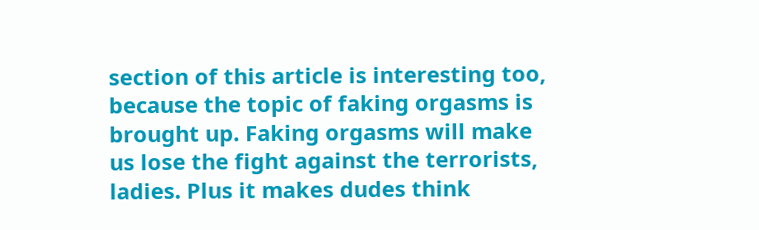section of this article is interesting too, because the topic of faking orgasms is brought up. Faking orgasms will make us lose the fight against the terrorists, ladies. Plus it makes dudes think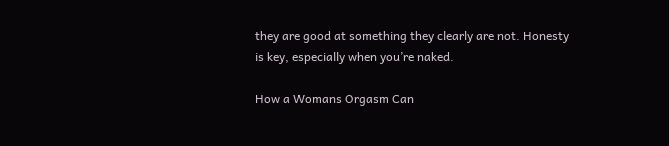they are good at something they clearly are not. Honesty is key, especially when you’re naked.

How a Womans Orgasm Can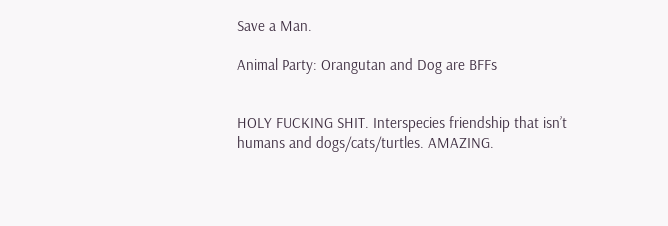Save a Man.

Animal Party: Orangutan and Dog are BFFs


HOLY FUCKING SHIT. Interspecies friendship that isn’t humans and dogs/cats/turtles. AMAZING.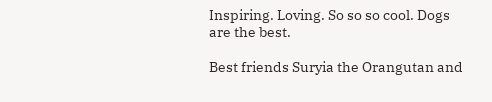Inspiring. Loving. So so so cool. Dogs are the best.

Best friends Suryia the Orangutan and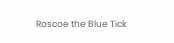Roscoe the Blue Tick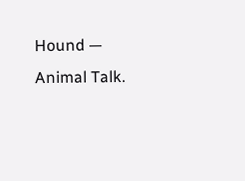Hound — Animal Talk.